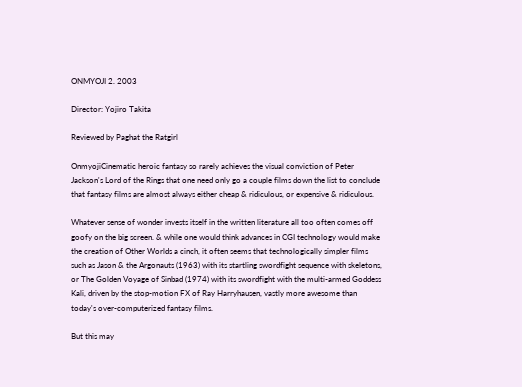ONMYOJI 2. 2003

Director: Yojiro Takita

Reviewed by Paghat the Ratgirl

OnmyojiCinematic heroic fantasy so rarely achieves the visual conviction of Peter Jackson's Lord of the Rings that one need only go a couple films down the list to conclude that fantasy films are almost always either cheap & ridiculous, or expensive & ridiculous.

Whatever sense of wonder invests itself in the written literature all too often comes off goofy on the big screen. & while one would think advances in CGI technology would make the creation of Other Worlds a cinch, it often seems that technologically simpler films such as Jason & the Argonauts (1963) with its startling swordfight sequence with skeletons, or The Golden Voyage of Sinbad (1974) with its swordfight with the multi-armed Goddess Kali, driven by the stop-motion FX of Ray Harryhausen, vastly more awesome than today's over-computerized fantasy films.

But this may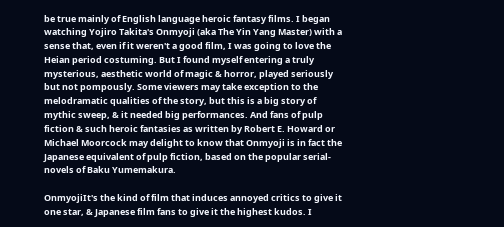be true mainly of English language heroic fantasy films. I began watching Yojiro Takita's Onmyoji (aka The Yin Yang Master) with a sense that, even if it weren't a good film, I was going to love the Heian period costuming. But I found myself entering a truly mysterious, aesthetic world of magic & horror, played seriously but not pompously. Some viewers may take exception to the melodramatic qualities of the story, but this is a big story of mythic sweep, & it needed big performances. And fans of pulp fiction & such heroic fantasies as written by Robert E. Howard or Michael Moorcock may delight to know that Onmyoji is in fact the Japanese equivalent of pulp fiction, based on the popular serial-novels of Baku Yumemakura.

OnmyojiIt's the kind of film that induces annoyed critics to give it one star, & Japanese film fans to give it the highest kudos. I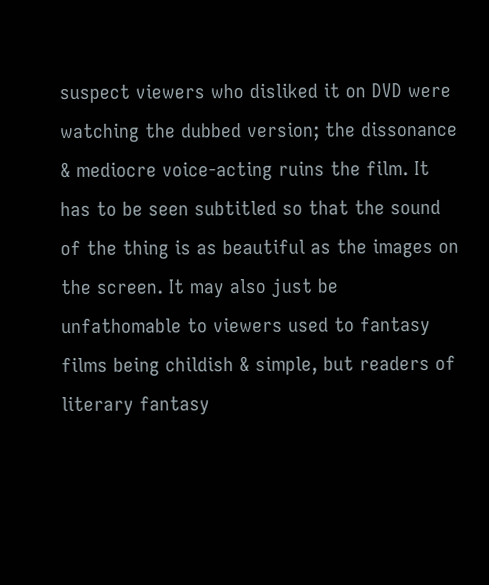suspect viewers who disliked it on DVD were watching the dubbed version; the dissonance & mediocre voice-acting ruins the film. It has to be seen subtitled so that the sound of the thing is as beautiful as the images on the screen. It may also just be unfathomable to viewers used to fantasy films being childish & simple, but readers of literary fantasy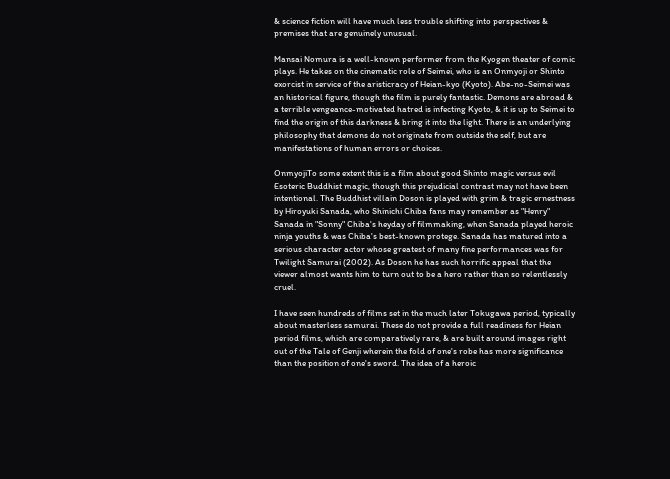& science fiction will have much less trouble shifting into perspectives & premises that are genuinely unusual.

Mansai Nomura is a well-known performer from the Kyogen theater of comic plays. He takes on the cinematic role of Seimei, who is an Onmyoji or Shinto exorcist in service of the aristicracy of Heian-kyo (Kyoto). Abe-no-Seimei was an historical figure, though the film is purely fantastic. Demons are abroad & a terrible vengeance-motivated hatred is infecting Kyoto, & it is up to Seimei to find the origin of this darkness & bring it into the light. There is an underlying philosophy that demons do not originate from outside the self, but are manifestations of human errors or choices.

OnmyojiTo some extent this is a film about good Shinto magic versus evil Esoteric Buddhist magic, though this prejudicial contrast may not have been intentional. The Buddhist villain Doson is played with grim & tragic ernestness by Hiroyuki Sanada, who Shinichi Chiba fans may remember as "Henry" Sanada in "Sonny" Chiba's heyday of filmmaking, when Sanada played heroic ninja youths & was Chiba's best-known protege. Sanada has matured into a serious character actor whose greatest of many fine performances was for Twilight Samurai (2002). As Doson he has such horrific appeal that the viewer almost wants him to turn out to be a hero rather than so relentlessly cruel.

I have seen hundreds of films set in the much later Tokugawa period, typically about masterless samurai. These do not provide a full readiness for Heian period films, which are comparatively rare, & are built around images right out of the Tale of Genji wherein the fold of one's robe has more significance than the position of one's sword. The idea of a heroic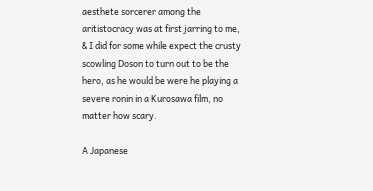aesthete sorcerer among the aritistocracy was at first jarring to me, & I did for some while expect the crusty scowling Doson to turn out to be the hero, as he would be were he playing a severe ronin in a Kurosawa film, no matter how scary.

A Japanese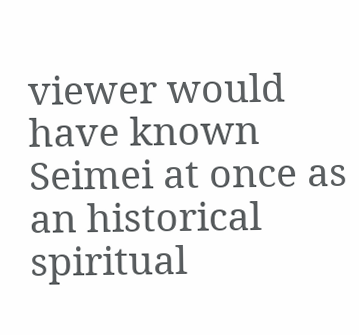viewer would have known Seimei at once as an historical spiritual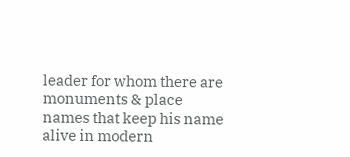leader for whom there are monuments & place names that keep his name alive in modern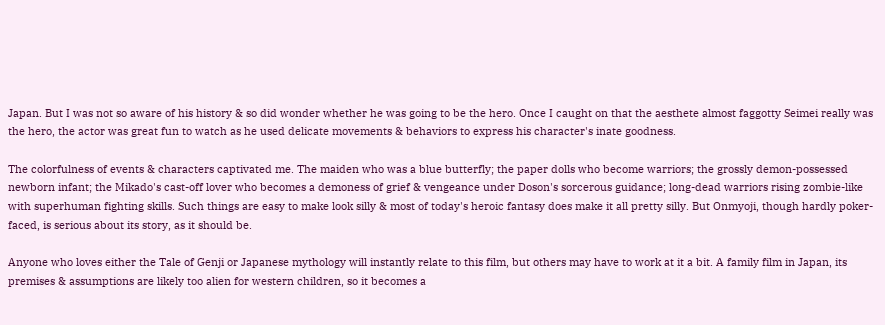Japan. But I was not so aware of his history & so did wonder whether he was going to be the hero. Once I caught on that the aesthete almost faggotty Seimei really was the hero, the actor was great fun to watch as he used delicate movements & behaviors to express his character's inate goodness.

The colorfulness of events & characters captivated me. The maiden who was a blue butterfly; the paper dolls who become warriors; the grossly demon-possessed newborn infant; the Mikado's cast-off lover who becomes a demoness of grief & vengeance under Doson's sorcerous guidance; long-dead warriors rising zombie-like with superhuman fighting skills. Such things are easy to make look silly & most of today's heroic fantasy does make it all pretty silly. But Onmyoji, though hardly poker-faced, is serious about its story, as it should be.

Anyone who loves either the Tale of Genji or Japanese mythology will instantly relate to this film, but others may have to work at it a bit. A family film in Japan, its premises & assumptions are likely too alien for western children, so it becomes a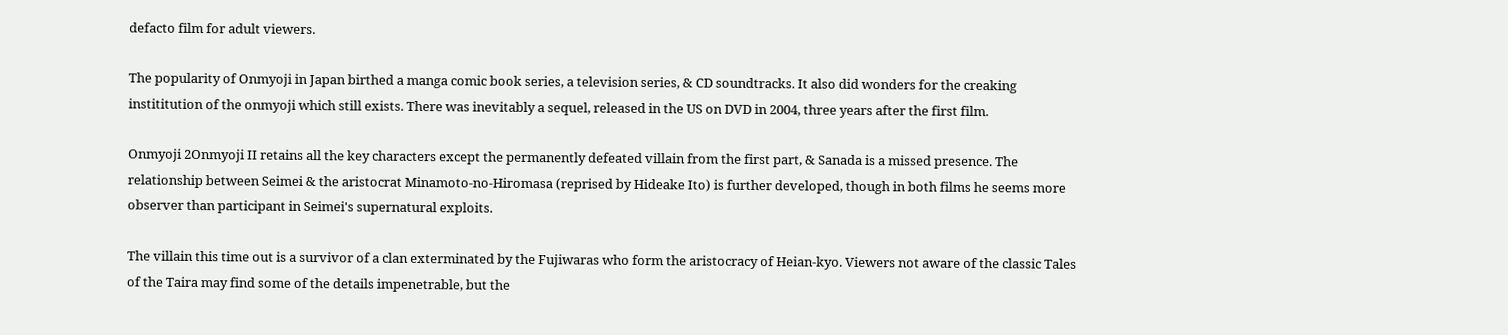defacto film for adult viewers.

The popularity of Onmyoji in Japan birthed a manga comic book series, a television series, & CD soundtracks. It also did wonders for the creaking instititution of the onmyoji which still exists. There was inevitably a sequel, released in the US on DVD in 2004, three years after the first film.

Onmyoji 2Onmyoji II retains all the key characters except the permanently defeated villain from the first part, & Sanada is a missed presence. The relationship between Seimei & the aristocrat Minamoto-no-Hiromasa (reprised by Hideake Ito) is further developed, though in both films he seems more observer than participant in Seimei's supernatural exploits.

The villain this time out is a survivor of a clan exterminated by the Fujiwaras who form the aristocracy of Heian-kyo. Viewers not aware of the classic Tales of the Taira may find some of the details impenetrable, but the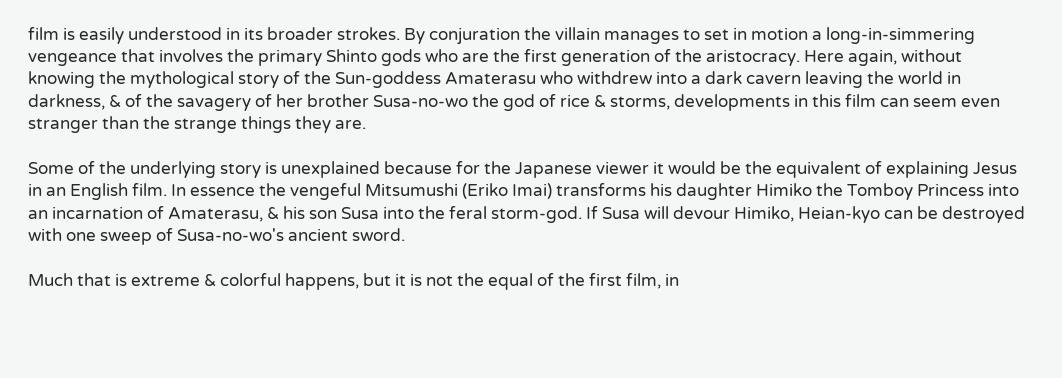film is easily understood in its broader strokes. By conjuration the villain manages to set in motion a long-in-simmering vengeance that involves the primary Shinto gods who are the first generation of the aristocracy. Here again, without knowing the mythological story of the Sun-goddess Amaterasu who withdrew into a dark cavern leaving the world in darkness, & of the savagery of her brother Susa-no-wo the god of rice & storms, developments in this film can seem even stranger than the strange things they are.

Some of the underlying story is unexplained because for the Japanese viewer it would be the equivalent of explaining Jesus in an English film. In essence the vengeful Mitsumushi (Eriko Imai) transforms his daughter Himiko the Tomboy Princess into an incarnation of Amaterasu, & his son Susa into the feral storm-god. If Susa will devour Himiko, Heian-kyo can be destroyed with one sweep of Susa-no-wo's ancient sword.

Much that is extreme & colorful happens, but it is not the equal of the first film, in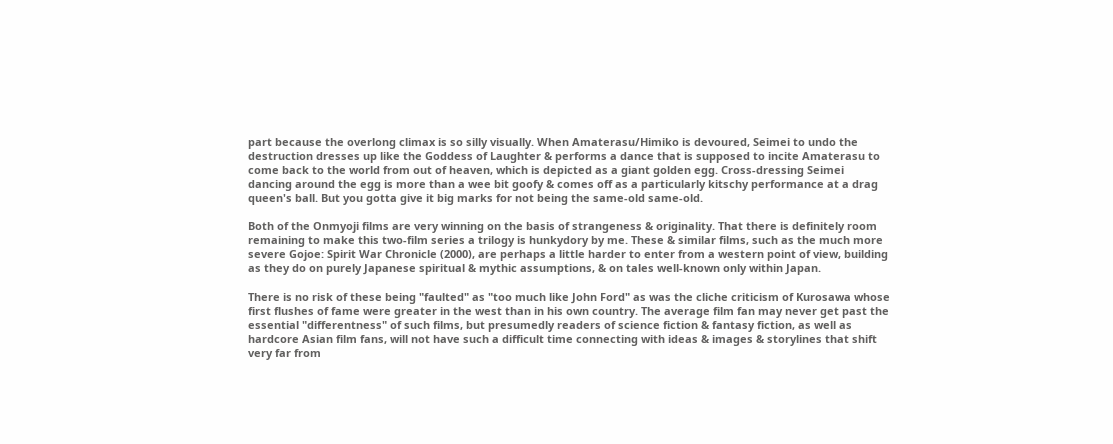part because the overlong climax is so silly visually. When Amaterasu/Himiko is devoured, Seimei to undo the destruction dresses up like the Goddess of Laughter & performs a dance that is supposed to incite Amaterasu to come back to the world from out of heaven, which is depicted as a giant golden egg. Cross-dressing Seimei dancing around the egg is more than a wee bit goofy & comes off as a particularly kitschy performance at a drag queen's ball. But you gotta give it big marks for not being the same-old same-old.

Both of the Onmyoji films are very winning on the basis of strangeness & originality. That there is definitely room remaining to make this two-film series a trilogy is hunkydory by me. These & similar films, such as the much more severe Gojoe: Spirit War Chronicle (2000), are perhaps a little harder to enter from a western point of view, building as they do on purely Japanese spiritual & mythic assumptions, & on tales well-known only within Japan.

There is no risk of these being "faulted" as "too much like John Ford" as was the cliche criticism of Kurosawa whose first flushes of fame were greater in the west than in his own country. The average film fan may never get past the essential "differentness" of such films, but presumedly readers of science fiction & fantasy fiction, as well as hardcore Asian film fans, will not have such a difficult time connecting with ideas & images & storylines that shift very far from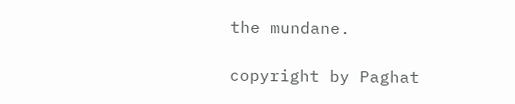the mundane.

copyright by Paghat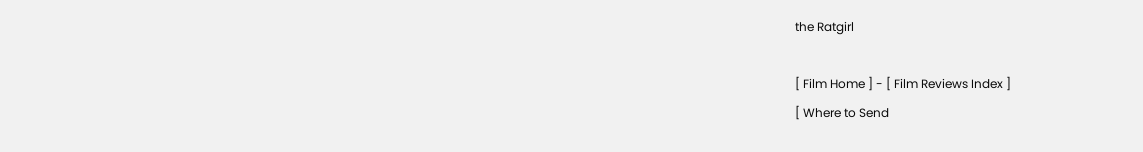the Ratgirl

[ Film Home ] - [ Film Reviews Index ]
[ Where to Send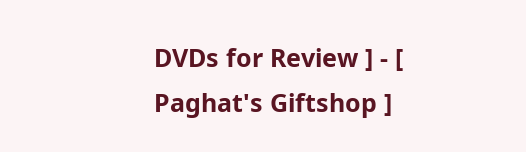DVDs for Review ] - [ Paghat's Giftshop ]